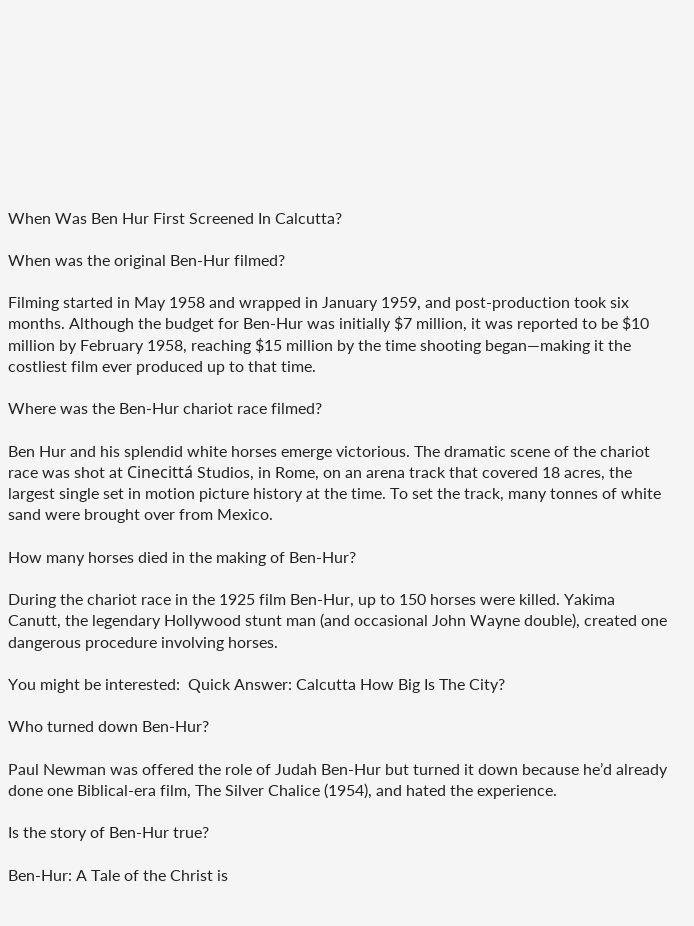When Was Ben Hur First Screened In Calcutta?

When was the original Ben-Hur filmed?

Filming started in May 1958 and wrapped in January 1959, and post-production took six months. Although the budget for Ben-Hur was initially $7 million, it was reported to be $10 million by February 1958, reaching $15 million by the time shooting began—making it the costliest film ever produced up to that time.

Where was the Ben-Hur chariot race filmed?

Ben Hur and his splendid white horses emerge victorious. The dramatic scene of the chariot race was shot at Cinecittá Studios, in Rome, on an arena track that covered 18 acres, the largest single set in motion picture history at the time. To set the track, many tonnes of white sand were brought over from Mexico.

How many horses died in the making of Ben-Hur?

During the chariot race in the 1925 film Ben-Hur, up to 150 horses were killed. Yakima Canutt, the legendary Hollywood stunt man (and occasional John Wayne double), created one dangerous procedure involving horses.

You might be interested:  Quick Answer: Calcutta How Big Is The City?

Who turned down Ben-Hur?

Paul Newman was offered the role of Judah Ben-Hur but turned it down because he’d already done one Biblical-era film, The Silver Chalice (1954), and hated the experience.

Is the story of Ben-Hur true?

Ben-Hur: A Tale of the Christ is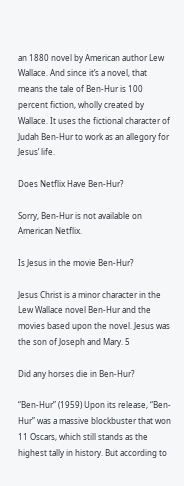an 1880 novel by American author Lew Wallace. And since it’s a novel, that means the tale of Ben-Hur is 100 percent fiction, wholly created by Wallace. It uses the fictional character of Judah Ben-Hur to work as an allegory for Jesus’ life.

Does Netflix Have Ben-Hur?

Sorry, Ben-Hur is not available on American Netflix.

Is Jesus in the movie Ben-Hur?

Jesus Christ is a minor character in the Lew Wallace novel Ben-Hur and the movies based upon the novel. Jesus was the son of Joseph and Mary. 5

Did any horses die in Ben-Hur?

“Ben-Hur” (1959) Upon its release, “Ben-Hur” was a massive blockbuster that won 11 Oscars, which still stands as the highest tally in history. But according to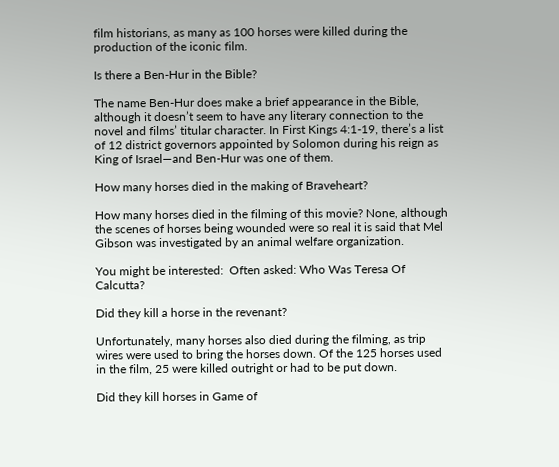film historians, as many as 100 horses were killed during the production of the iconic film.

Is there a Ben-Hur in the Bible?

The name Ben-Hur does make a brief appearance in the Bible, although it doesn’t seem to have any literary connection to the novel and films’ titular character. In First Kings 4:1-19, there’s a list of 12 district governors appointed by Solomon during his reign as King of Israel—and Ben-Hur was one of them.

How many horses died in the making of Braveheart?

How many horses died in the filming of this movie? None, although the scenes of horses being wounded were so real it is said that Mel Gibson was investigated by an animal welfare organization.

You might be interested:  Often asked: Who Was Teresa Of Calcutta?

Did they kill a horse in the revenant?

Unfortunately, many horses also died during the filming, as trip wires were used to bring the horses down. Of the 125 horses used in the film, 25 were killed outright or had to be put down.

Did they kill horses in Game of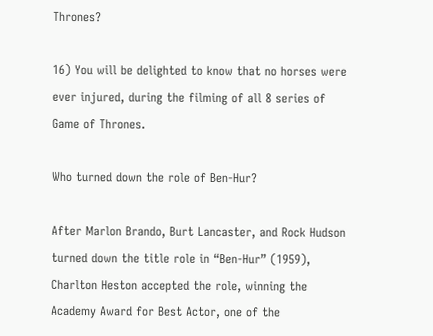Thrones?

16) You will be delighted to know that no horses were ever injured, during the filming of all 8 series of Game of Thrones.

Who turned down the role of Ben-Hur?

After Marlon Brando, Burt Lancaster, and Rock Hudson turned down the title role in “Ben-Hur” (1959), Charlton Heston accepted the role, winning the Academy Award for Best Actor, one of the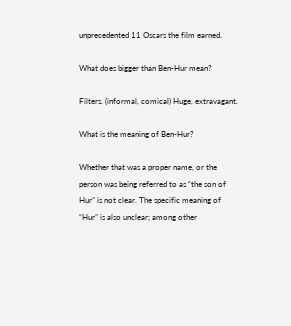unprecedented 11 Oscars the film earned.

What does bigger than Ben-Hur mean?

Filters. (informal, comical) Huge, extravagant.

What is the meaning of Ben-Hur?

Whether that was a proper name, or the person was being referred to as “the son of Hur” is not clear. The specific meaning of “Hur” is also unclear; among other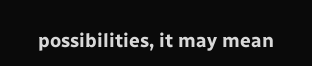possibilities, it may mean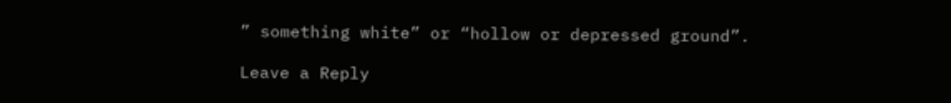” something white” or “hollow or depressed ground”.

Leave a Reply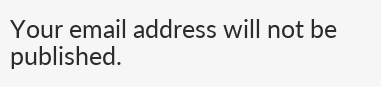Your email address will not be published.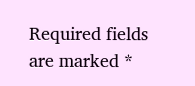Required fields are marked *